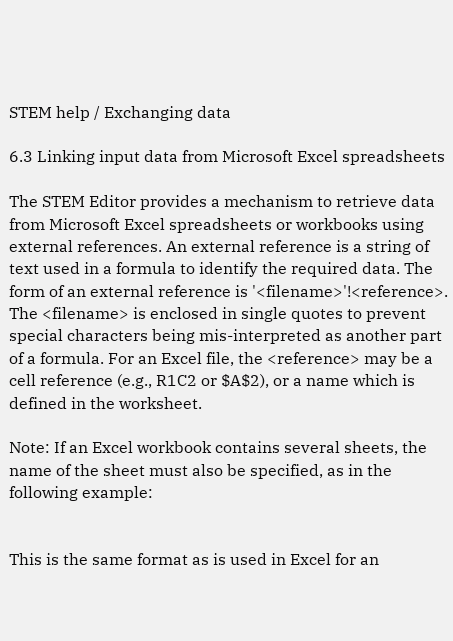STEM help / Exchanging data

6.3 Linking input data from Microsoft Excel spreadsheets

The STEM Editor provides a mechanism to retrieve data from Microsoft Excel spreadsheets or workbooks using external references. An external reference is a string of text used in a formula to identify the required data. The form of an external reference is '<filename>'!<reference>. The <filename> is enclosed in single quotes to prevent special characters being mis-interpreted as another part of a formula. For an Excel file, the <reference> may be a cell reference (e.g., R1C2 or $A$2), or a name which is defined in the worksheet.

Note: If an Excel workbook contains several sheets, the name of the sheet must also be specified, as in the following example:


This is the same format as is used in Excel for an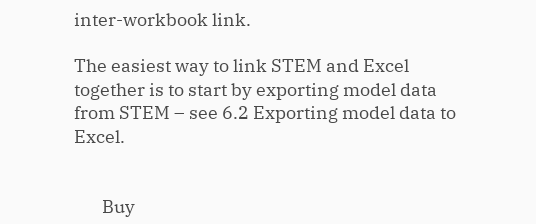inter-workbook link.

The easiest way to link STEM and Excel together is to start by exporting model data from STEM – see 6.2 Exporting model data to Excel.


       Buy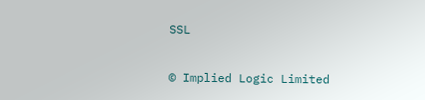SSL

© Implied Logic Limited